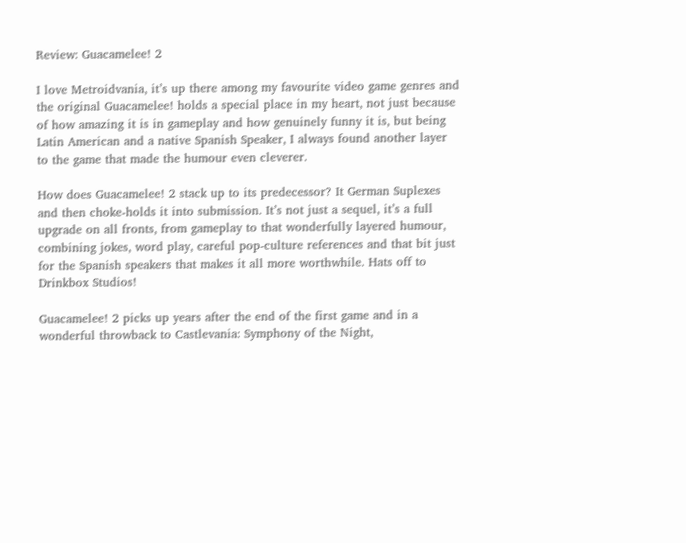Review: Guacamelee! 2

I love Metroidvania, it’s up there among my favourite video game genres and the original Guacamelee! holds a special place in my heart, not just because of how amazing it is in gameplay and how genuinely funny it is, but being Latin American and a native Spanish Speaker, I always found another layer to the game that made the humour even cleverer.

How does Guacamelee! 2 stack up to its predecessor? It German Suplexes and then choke-holds it into submission. It’s not just a sequel, it’s a full upgrade on all fronts, from gameplay to that wonderfully layered humour, combining jokes, word play, careful pop-culture references and that bit just for the Spanish speakers that makes it all more worthwhile. Hats off to Drinkbox Studios!

Guacamelee! 2 picks up years after the end of the first game and in a wonderful throwback to Castlevania: Symphony of the Night,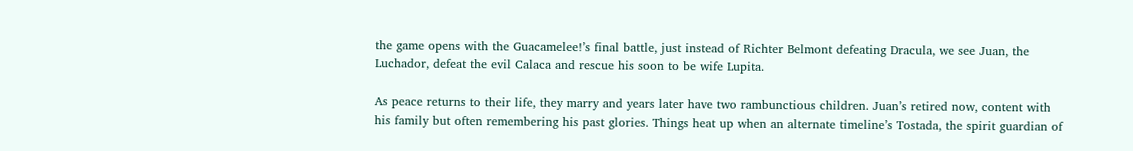the game opens with the Guacamelee!’s final battle, just instead of Richter Belmont defeating Dracula, we see Juan, the Luchador, defeat the evil Calaca and rescue his soon to be wife Lupita.

As peace returns to their life, they marry and years later have two rambunctious children. Juan’s retired now, content with his family but often remembering his past glories. Things heat up when an alternate timeline’s Tostada, the spirit guardian of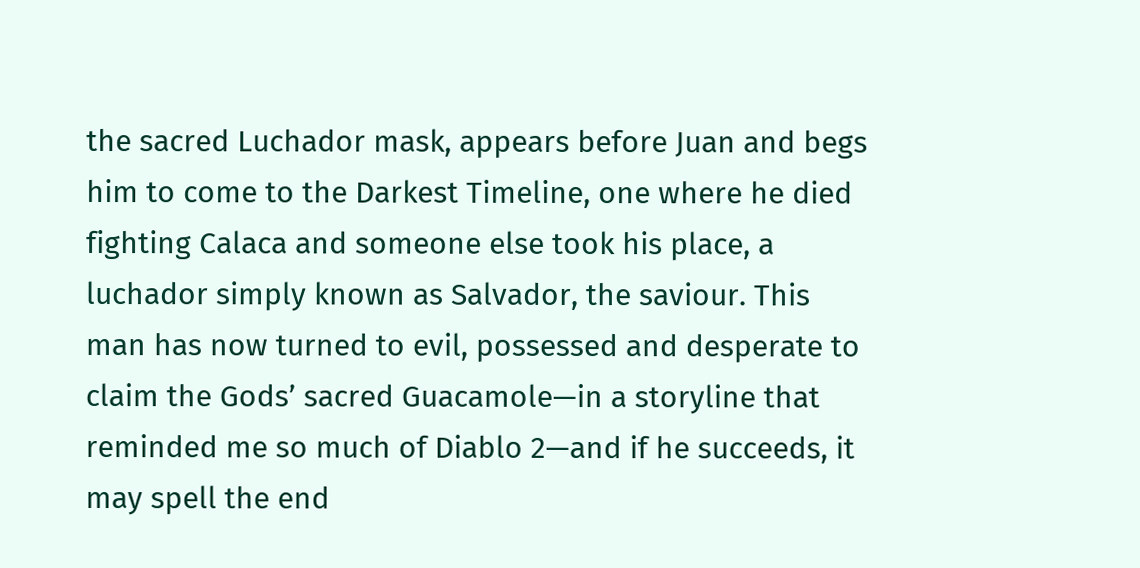the sacred Luchador mask, appears before Juan and begs him to come to the Darkest Timeline, one where he died fighting Calaca and someone else took his place, a luchador simply known as Salvador, the saviour. This man has now turned to evil, possessed and desperate to claim the Gods’ sacred Guacamole—in a storyline that reminded me so much of Diablo 2—and if he succeeds, it may spell the end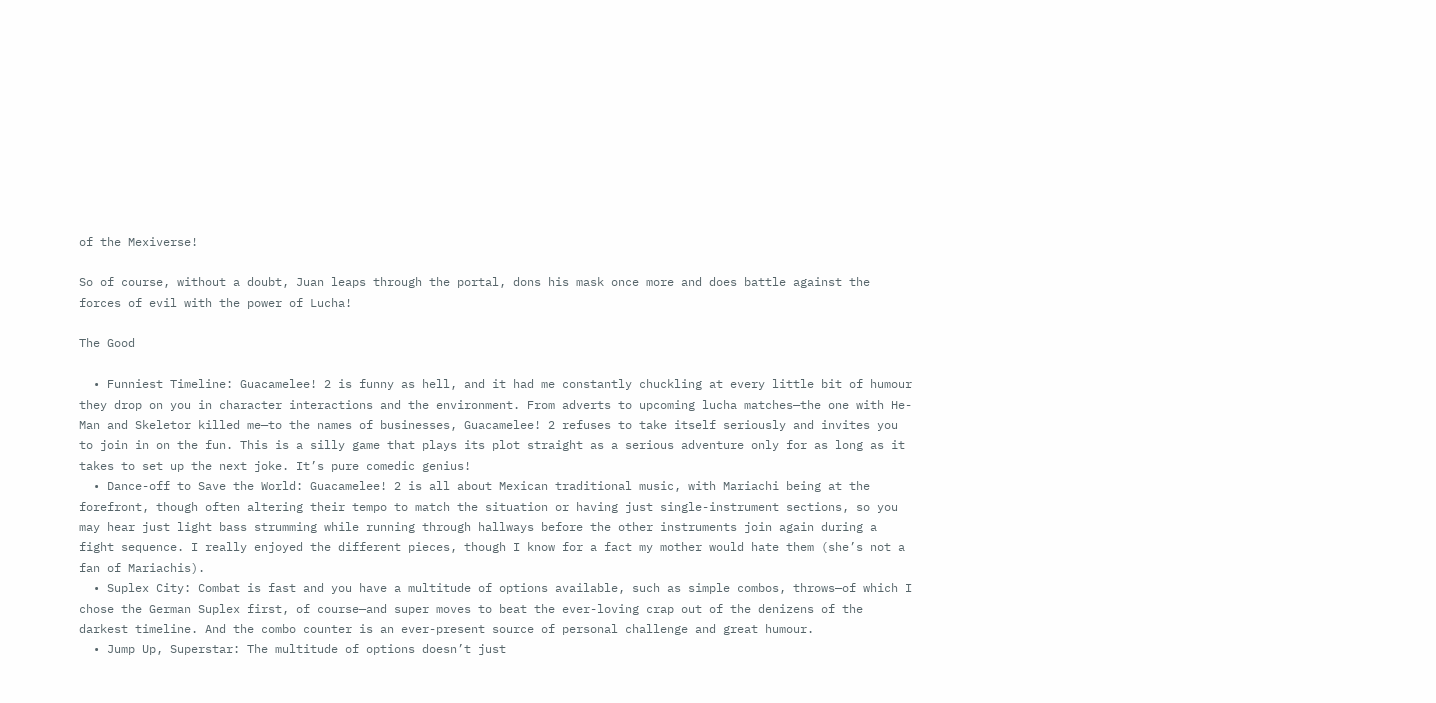of the Mexiverse!

So of course, without a doubt, Juan leaps through the portal, dons his mask once more and does battle against the forces of evil with the power of Lucha!

The Good

  • Funniest Timeline: Guacamelee! 2 is funny as hell, and it had me constantly chuckling at every little bit of humour they drop on you in character interactions and the environment. From adverts to upcoming lucha matches—the one with He-Man and Skeletor killed me—to the names of businesses, Guacamelee! 2 refuses to take itself seriously and invites you to join in on the fun. This is a silly game that plays its plot straight as a serious adventure only for as long as it takes to set up the next joke. It’s pure comedic genius!
  • Dance-off to Save the World: Guacamelee! 2 is all about Mexican traditional music, with Mariachi being at the forefront, though often altering their tempo to match the situation or having just single-instrument sections, so you may hear just light bass strumming while running through hallways before the other instruments join again during a fight sequence. I really enjoyed the different pieces, though I know for a fact my mother would hate them (she’s not a fan of Mariachis).
  • Suplex City: Combat is fast and you have a multitude of options available, such as simple combos, throws—of which I chose the German Suplex first, of course—and super moves to beat the ever-loving crap out of the denizens of the darkest timeline. And the combo counter is an ever-present source of personal challenge and great humour.
  • Jump Up, Superstar: The multitude of options doesn’t just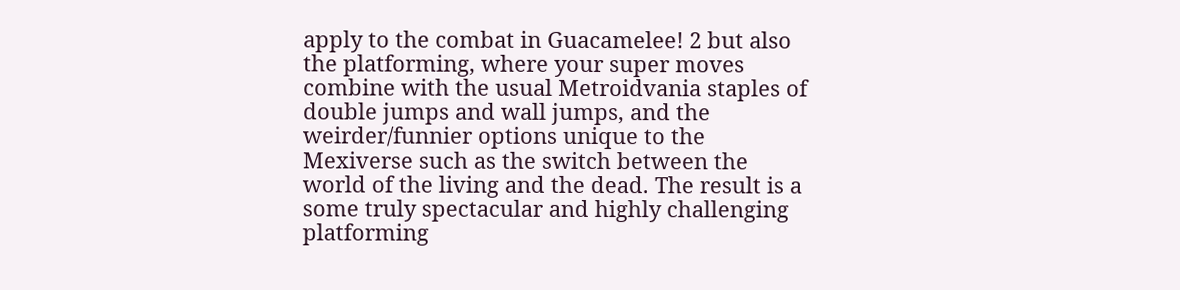apply to the combat in Guacamelee! 2 but also the platforming, where your super moves combine with the usual Metroidvania staples of double jumps and wall jumps, and the weirder/funnier options unique to the Mexiverse such as the switch between the world of the living and the dead. The result is a some truly spectacular and highly challenging platforming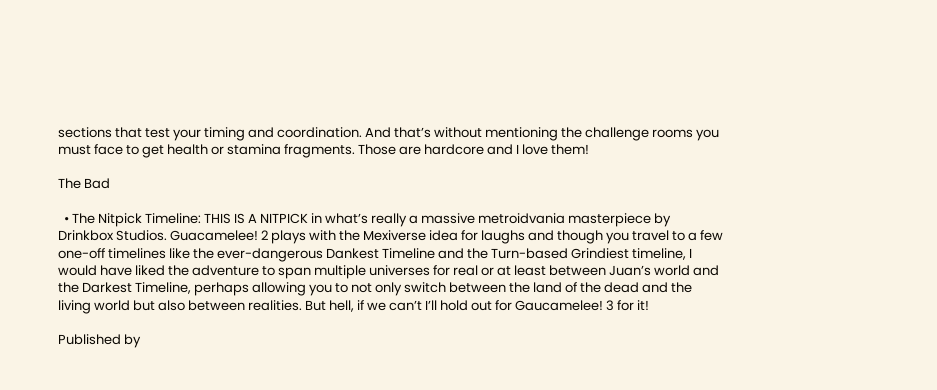sections that test your timing and coordination. And that’s without mentioning the challenge rooms you must face to get health or stamina fragments. Those are hardcore and I love them!

The Bad

  • The Nitpick Timeline: THIS IS A NITPICK in what’s really a massive metroidvania masterpiece by Drinkbox Studios. Guacamelee! 2 plays with the Mexiverse idea for laughs and though you travel to a few one-off timelines like the ever-dangerous Dankest Timeline and the Turn-based Grindiest timeline, I would have liked the adventure to span multiple universes for real or at least between Juan’s world and the Darkest Timeline, perhaps allowing you to not only switch between the land of the dead and the living world but also between realities. But hell, if we can’t I’ll hold out for Gaucamelee! 3 for it!

Published by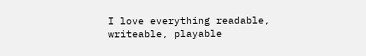I love everything readable, writeable, playable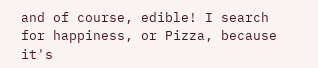and of course, edible! I search for happiness, or Pizza, because it's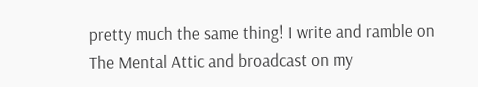pretty much the same thing! I write and ramble on The Mental Attic and broadcast on my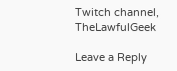Twitch channel, TheLawfulGeek

Leave a Reply